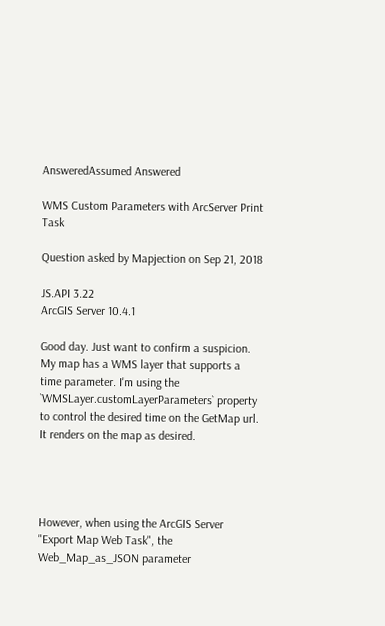AnsweredAssumed Answered

WMS Custom Parameters with ArcServer Print Task

Question asked by Mapjection on Sep 21, 2018

JS.API 3.22
ArcGIS Server 10.4.1

Good day. Just want to confirm a suspicion. My map has a WMS layer that supports a time parameter. I'm using the `WMSLayer.customLayerParameters` property to control the desired time on the GetMap url. It renders on the map as desired.




However, when using the ArcGIS Server "Export Map Web Task", the Web_Map_as_JSON parameter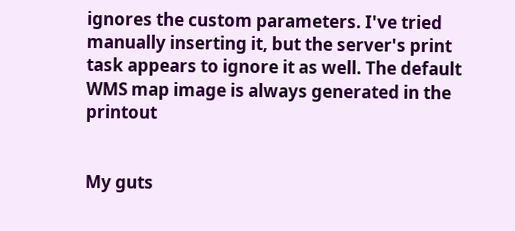ignores the custom parameters. I've tried manually inserting it, but the server's print task appears to ignore it as well. The default WMS map image is always generated in the printout


My guts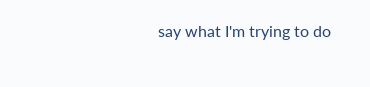say what I'm trying to do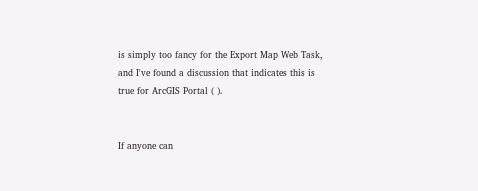is simply too fancy for the Export Map Web Task, and I've found a discussion that indicates this is true for ArcGIS Portal ( ).


If anyone can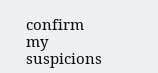confirm my suspicions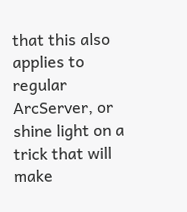that this also applies to regular ArcServer, or shine light on a trick that will make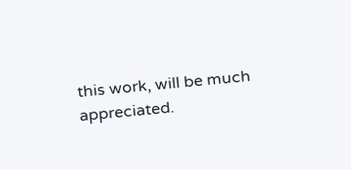this work, will be much appreciated.